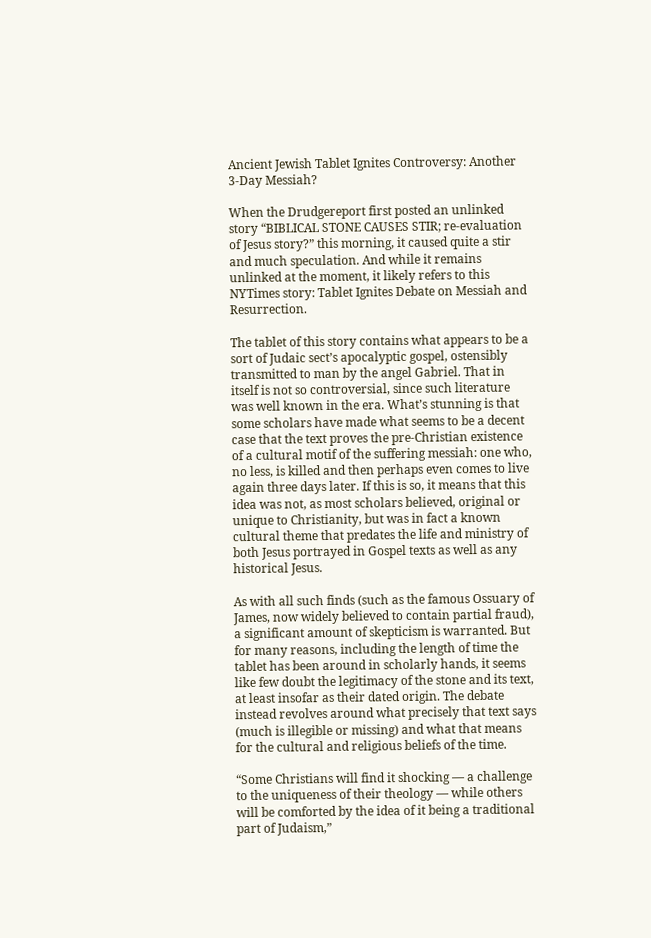Ancient Jewish Tablet Ignites Controversy: Another 3-Day Messiah?

When the Drudgereport first posted an unlinked story “BIBLICAL STONE CAUSES STIR; re-evaluation of Jesus story?” this morning, it caused quite a stir and much speculation. And while it remains unlinked at the moment, it likely refers to this NYTimes story: Tablet Ignites Debate on Messiah and Resurrection.

The tablet of this story contains what appears to be a sort of Judaic sect’s apocalyptic gospel, ostensibly transmitted to man by the angel Gabriel. That in itself is not so controversial, since such literature was well known in the era. What’s stunning is that some scholars have made what seems to be a decent case that the text proves the pre-Christian existence of a cultural motif of the suffering messiah: one who, no less, is killed and then perhaps even comes to live again three days later. If this is so, it means that this idea was not, as most scholars believed, original or unique to Christianity, but was in fact a known cultural theme that predates the life and ministry of both Jesus portrayed in Gospel texts as well as any historical Jesus.

As with all such finds (such as the famous Ossuary of James, now widely believed to contain partial fraud), a significant amount of skepticism is warranted. But for many reasons, including the length of time the tablet has been around in scholarly hands, it seems like few doubt the legitimacy of the stone and its text, at least insofar as their dated origin. The debate instead revolves around what precisely that text says (much is illegible or missing) and what that means for the cultural and religious beliefs of the time.

“Some Christians will find it shocking — a challenge to the uniqueness of their theology — while others will be comforted by the idea of it being a traditional part of Judaism,”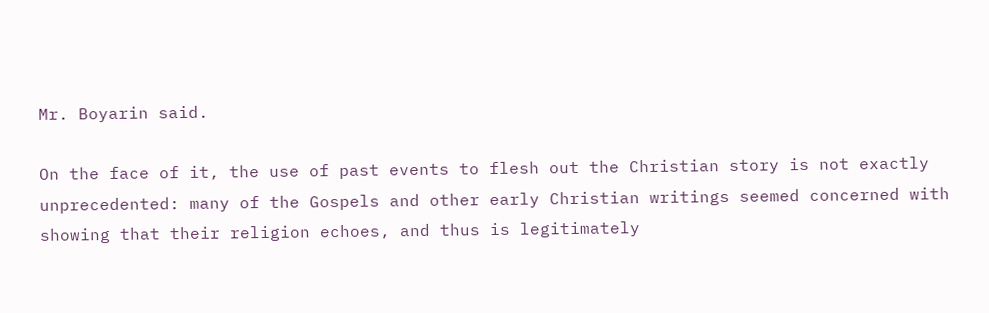Mr. Boyarin said.

On the face of it, the use of past events to flesh out the Christian story is not exactly unprecedented: many of the Gospels and other early Christian writings seemed concerned with showing that their religion echoes, and thus is legitimately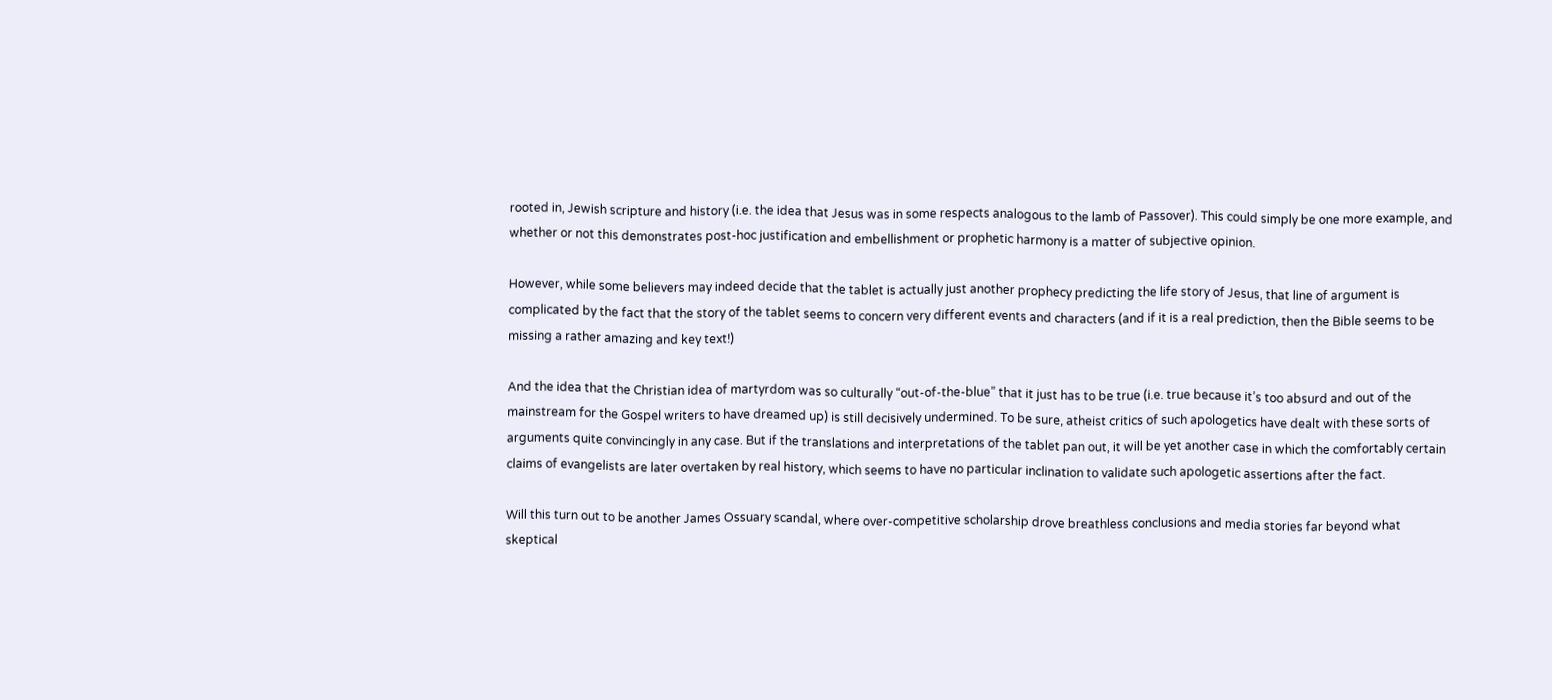rooted in, Jewish scripture and history (i.e. the idea that Jesus was in some respects analogous to the lamb of Passover). This could simply be one more example, and whether or not this demonstrates post-hoc justification and embellishment or prophetic harmony is a matter of subjective opinion.

However, while some believers may indeed decide that the tablet is actually just another prophecy predicting the life story of Jesus, that line of argument is complicated by the fact that the story of the tablet seems to concern very different events and characters (and if it is a real prediction, then the Bible seems to be missing a rather amazing and key text!)

And the idea that the Christian idea of martyrdom was so culturally “out-of-the-blue” that it just has to be true (i.e. true because it’s too absurd and out of the mainstream for the Gospel writers to have dreamed up) is still decisively undermined. To be sure, atheist critics of such apologetics have dealt with these sorts of arguments quite convincingly in any case. But if the translations and interpretations of the tablet pan out, it will be yet another case in which the comfortably certain claims of evangelists are later overtaken by real history, which seems to have no particular inclination to validate such apologetic assertions after the fact.

Will this turn out to be another James Ossuary scandal, where over-competitive scholarship drove breathless conclusions and media stories far beyond what skeptical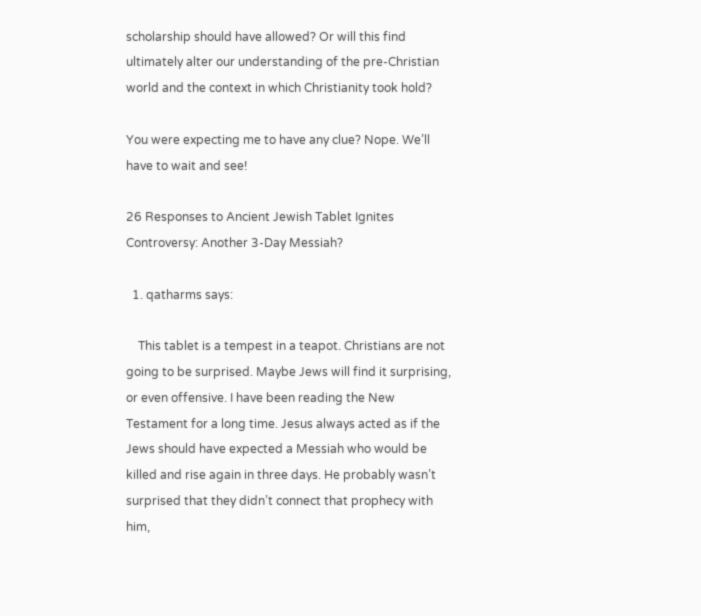scholarship should have allowed? Or will this find ultimately alter our understanding of the pre-Christian world and the context in which Christianity took hold?

You were expecting me to have any clue? Nope. We’ll have to wait and see!

26 Responses to Ancient Jewish Tablet Ignites Controversy: Another 3-Day Messiah?

  1. qatharms says:

    This tablet is a tempest in a teapot. Christians are not going to be surprised. Maybe Jews will find it surprising, or even offensive. I have been reading the New Testament for a long time. Jesus always acted as if the Jews should have expected a Messiah who would be killed and rise again in three days. He probably wasn’t surprised that they didn’t connect that prophecy with him,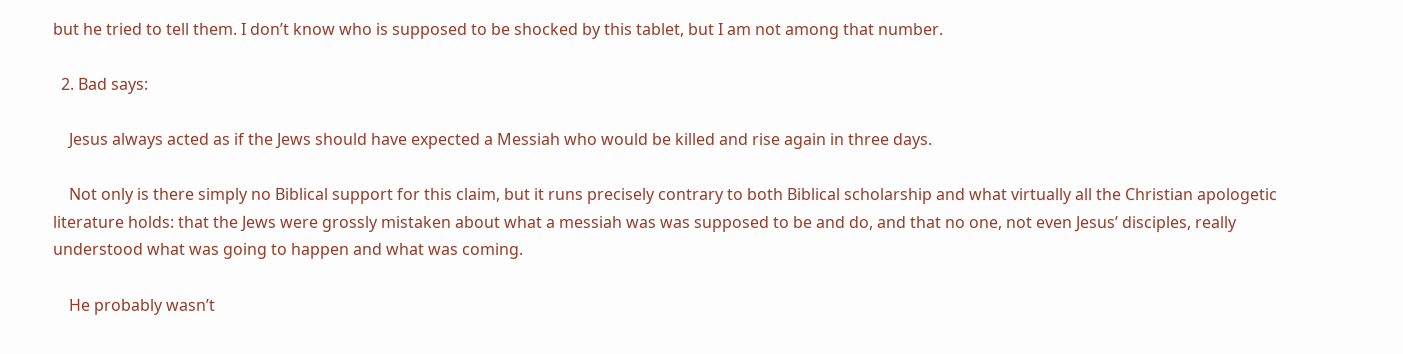but he tried to tell them. I don’t know who is supposed to be shocked by this tablet, but I am not among that number.

  2. Bad says:

    Jesus always acted as if the Jews should have expected a Messiah who would be killed and rise again in three days.

    Not only is there simply no Biblical support for this claim, but it runs precisely contrary to both Biblical scholarship and what virtually all the Christian apologetic literature holds: that the Jews were grossly mistaken about what a messiah was was supposed to be and do, and that no one, not even Jesus’ disciples, really understood what was going to happen and what was coming.

    He probably wasn’t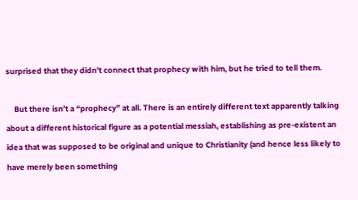surprised that they didn’t connect that prophecy with him, but he tried to tell them.

    But there isn’t a “prophecy” at all. There is an entirely different text apparently talking about a different historical figure as a potential messiah, establishing as pre-existent an idea that was supposed to be original and unique to Christianity (and hence less likely to have merely been something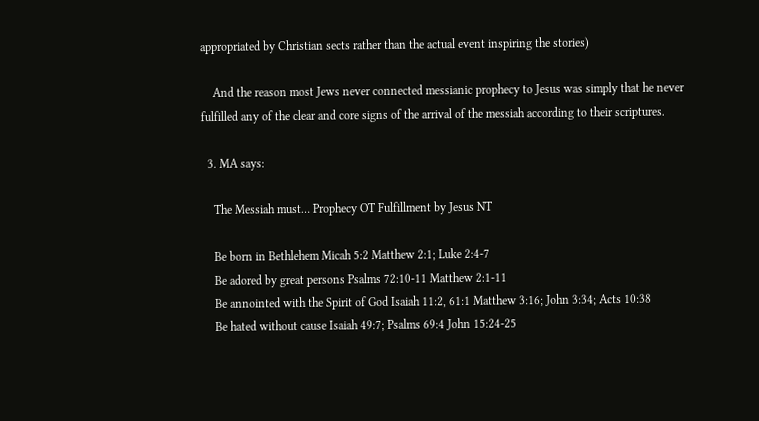appropriated by Christian sects rather than the actual event inspiring the stories)

    And the reason most Jews never connected messianic prophecy to Jesus was simply that he never fulfilled any of the clear and core signs of the arrival of the messiah according to their scriptures.

  3. MA says:

    The Messiah must… Prophecy OT Fulfillment by Jesus NT

    Be born in Bethlehem Micah 5:2 Matthew 2:1; Luke 2:4-7
    Be adored by great persons Psalms 72:10-11 Matthew 2:1-11
    Be annointed with the Spirit of God Isaiah 11:2, 61:1 Matthew 3:16; John 3:34; Acts 10:38
    Be hated without cause Isaiah 49:7; Psalms 69:4 John 15:24-25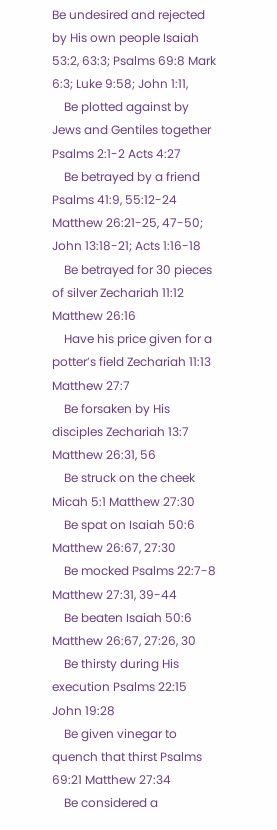Be undesired and rejected by His own people Isaiah 53:2, 63:3; Psalms 69:8 Mark 6:3; Luke 9:58; John 1:11,
    Be plotted against by Jews and Gentiles together Psalms 2:1-2 Acts 4:27
    Be betrayed by a friend Psalms 41:9, 55:12-24 Matthew 26:21-25, 47-50; John 13:18-21; Acts 1:16-18
    Be betrayed for 30 pieces of silver Zechariah 11:12 Matthew 26:16
    Have his price given for a potter’s field Zechariah 11:13 Matthew 27:7
    Be forsaken by His disciples Zechariah 13:7 Matthew 26:31, 56
    Be struck on the cheek Micah 5:1 Matthew 27:30
    Be spat on Isaiah 50:6 Matthew 26:67, 27:30
    Be mocked Psalms 22:7-8 Matthew 27:31, 39-44
    Be beaten Isaiah 50:6 Matthew 26:67, 27:26, 30
    Be thirsty during His execution Psalms 22:15 John 19:28
    Be given vinegar to quench that thirst Psalms 69:21 Matthew 27:34
    Be considered a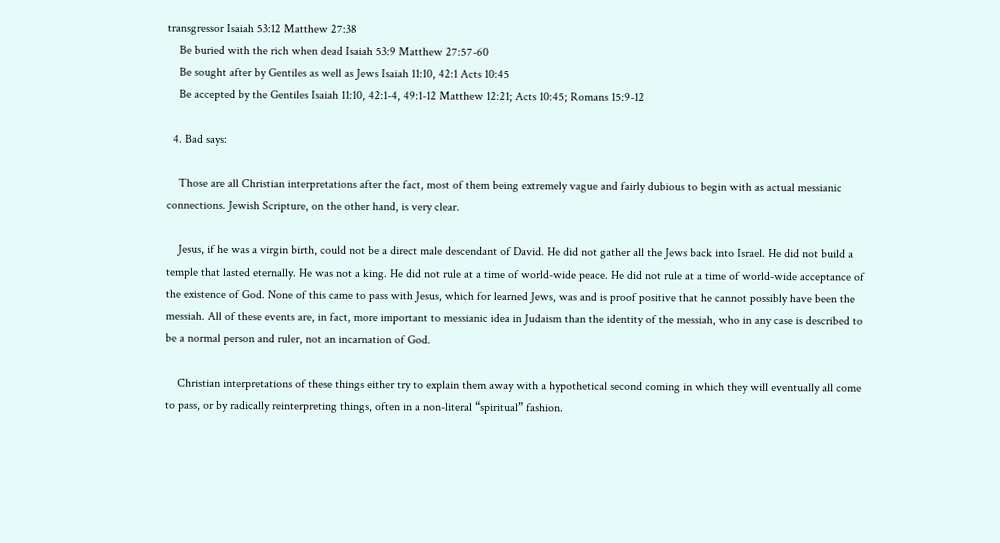transgressor Isaiah 53:12 Matthew 27:38
    Be buried with the rich when dead Isaiah 53:9 Matthew 27:57-60
    Be sought after by Gentiles as well as Jews Isaiah 11:10, 42:1 Acts 10:45
    Be accepted by the Gentiles Isaiah 11:10, 42:1-4, 49:1-12 Matthew 12:21; Acts 10:45; Romans 15:9-12

  4. Bad says:

    Those are all Christian interpretations after the fact, most of them being extremely vague and fairly dubious to begin with as actual messianic connections. Jewish Scripture, on the other hand, is very clear.

    Jesus, if he was a virgin birth, could not be a direct male descendant of David. He did not gather all the Jews back into Israel. He did not build a temple that lasted eternally. He was not a king. He did not rule at a time of world-wide peace. He did not rule at a time of world-wide acceptance of the existence of God. None of this came to pass with Jesus, which for learned Jews, was and is proof positive that he cannot possibly have been the messiah. All of these events are, in fact, more important to messianic idea in Judaism than the identity of the messiah, who in any case is described to be a normal person and ruler, not an incarnation of God.

    Christian interpretations of these things either try to explain them away with a hypothetical second coming in which they will eventually all come to pass, or by radically reinterpreting things, often in a non-literal “spiritual” fashion.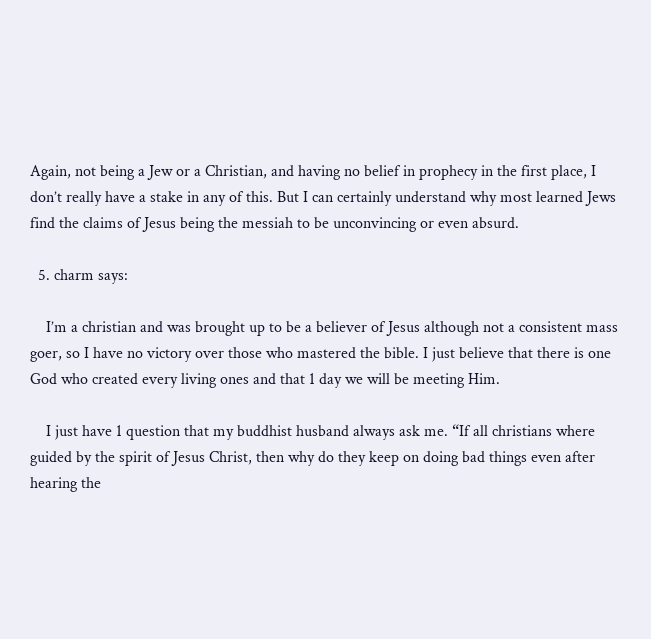Again, not being a Jew or a Christian, and having no belief in prophecy in the first place, I don’t really have a stake in any of this. But I can certainly understand why most learned Jews find the claims of Jesus being the messiah to be unconvincing or even absurd.

  5. charm says:

    I’m a christian and was brought up to be a believer of Jesus although not a consistent mass goer, so I have no victory over those who mastered the bible. I just believe that there is one God who created every living ones and that 1 day we will be meeting Him.

    I just have 1 question that my buddhist husband always ask me. “If all christians where guided by the spirit of Jesus Christ, then why do they keep on doing bad things even after hearing the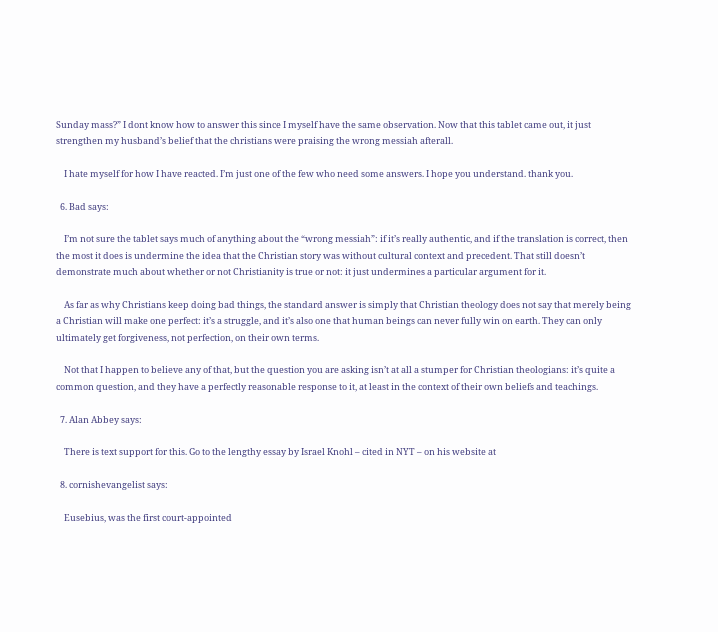Sunday mass?” I dont know how to answer this since I myself have the same observation. Now that this tablet came out, it just strengthen my husband’s belief that the christians were praising the wrong messiah afterall.

    I hate myself for how I have reacted. I’m just one of the few who need some answers. I hope you understand. thank you.

  6. Bad says:

    I’m not sure the tablet says much of anything about the “wrong messiah”: if it’s really authentic, and if the translation is correct, then the most it does is undermine the idea that the Christian story was without cultural context and precedent. That still doesn’t demonstrate much about whether or not Christianity is true or not: it just undermines a particular argument for it.

    As far as why Christians keep doing bad things, the standard answer is simply that Christian theology does not say that merely being a Christian will make one perfect: it’s a struggle, and it’s also one that human beings can never fully win on earth. They can only ultimately get forgiveness, not perfection, on their own terms.

    Not that I happen to believe any of that, but the question you are asking isn’t at all a stumper for Christian theologians: it’s quite a common question, and they have a perfectly reasonable response to it, at least in the context of their own beliefs and teachings.

  7. Alan Abbey says:

    There is text support for this. Go to the lengthy essay by Israel Knohl – cited in NYT – on his website at

  8. cornishevangelist says:

    Eusebius, was the first court-appointed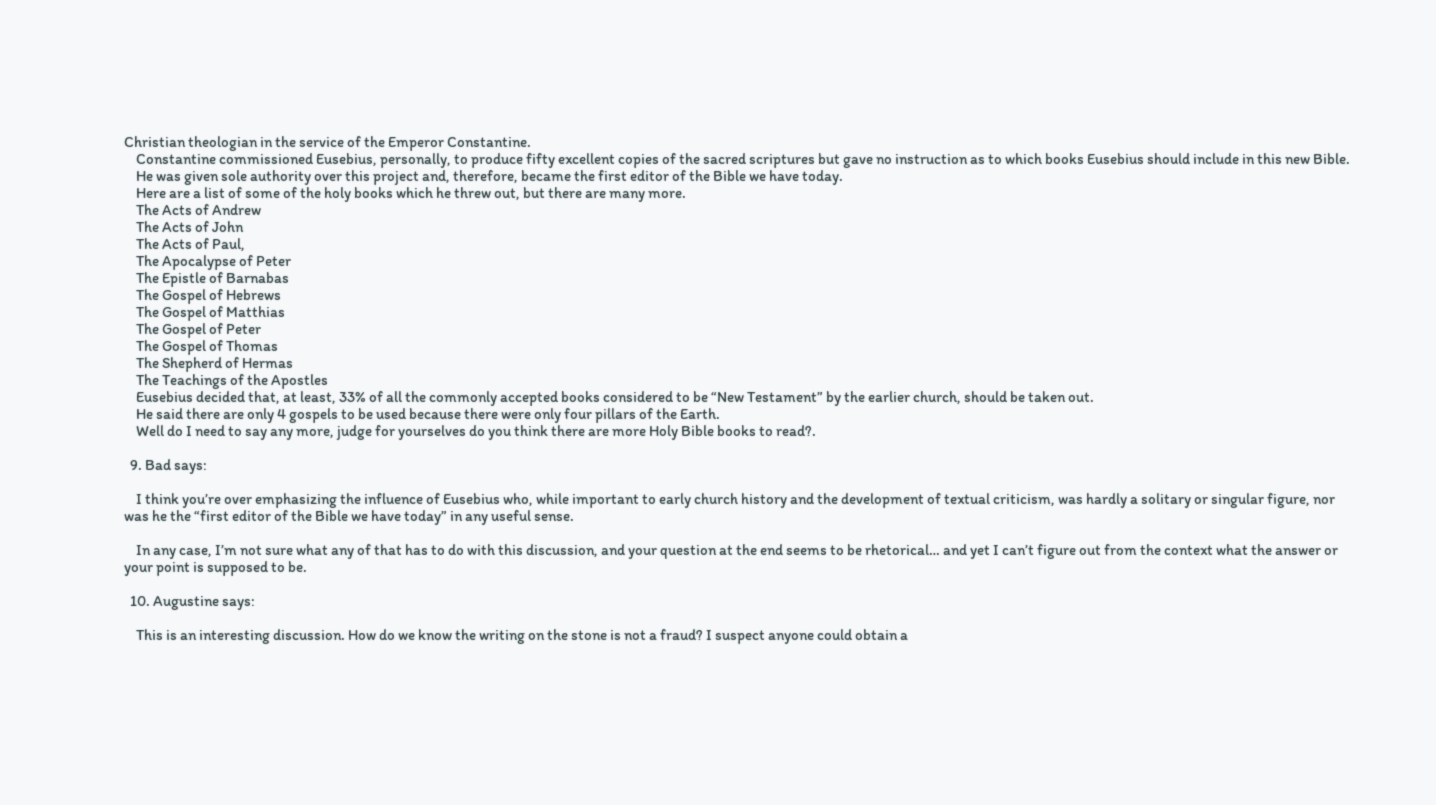Christian theologian in the service of the Emperor Constantine.
    Constantine commissioned Eusebius, personally, to produce fifty excellent copies of the sacred scriptures but gave no instruction as to which books Eusebius should include in this new Bible.
    He was given sole authority over this project and, therefore, became the first editor of the Bible we have today.
    Here are a list of some of the holy books which he threw out, but there are many more.
    The Acts of Andrew
    The Acts of John
    The Acts of Paul,
    The Apocalypse of Peter
    The Epistle of Barnabas
    The Gospel of Hebrews
    The Gospel of Matthias
    The Gospel of Peter
    The Gospel of Thomas
    The Shepherd of Hermas
    The Teachings of the Apostles
    Eusebius decided that, at least, 33% of all the commonly accepted books considered to be “New Testament” by the earlier church, should be taken out.
    He said there are only 4 gospels to be used because there were only four pillars of the Earth.
    Well do I need to say any more, judge for yourselves do you think there are more Holy Bible books to read?.

  9. Bad says:

    I think you’re over emphasizing the influence of Eusebius who, while important to early church history and the development of textual criticism, was hardly a solitary or singular figure, nor was he the “first editor of the Bible we have today” in any useful sense.

    In any case, I’m not sure what any of that has to do with this discussion, and your question at the end seems to be rhetorical… and yet I can’t figure out from the context what the answer or your point is supposed to be.

  10. Augustine says:

    This is an interesting discussion. How do we know the writing on the stone is not a fraud? I suspect anyone could obtain a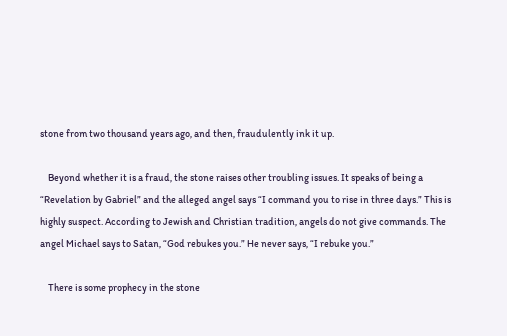stone from two thousand years ago, and then, fraudulently ink it up.

    Beyond whether it is a fraud, the stone raises other troubling issues. It speaks of being a “Revelation by Gabriel” and the alleged angel says “I command you to rise in three days.” This is highly suspect. According to Jewish and Christian tradition, angels do not give commands. The angel Michael says to Satan, “God rebukes you.” He never says, “I rebuke you.”

    There is some prophecy in the stone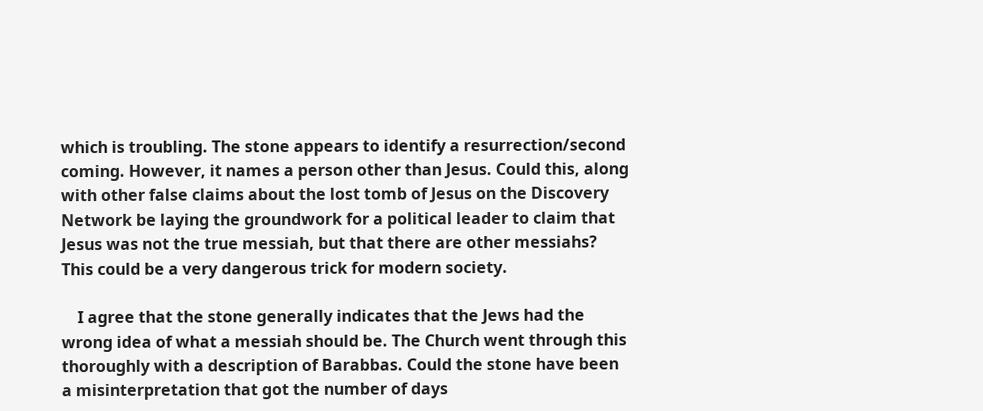which is troubling. The stone appears to identify a resurrection/second coming. However, it names a person other than Jesus. Could this, along with other false claims about the lost tomb of Jesus on the Discovery Network be laying the groundwork for a political leader to claim that Jesus was not the true messiah, but that there are other messiahs? This could be a very dangerous trick for modern society.

    I agree that the stone generally indicates that the Jews had the wrong idea of what a messiah should be. The Church went through this thoroughly with a description of Barabbas. Could the stone have been a misinterpretation that got the number of days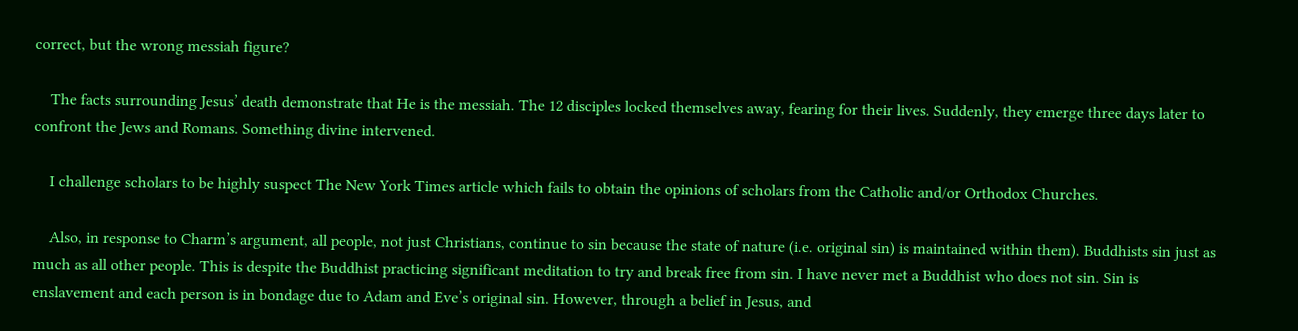correct, but the wrong messiah figure?

    The facts surrounding Jesus’ death demonstrate that He is the messiah. The 12 disciples locked themselves away, fearing for their lives. Suddenly, they emerge three days later to confront the Jews and Romans. Something divine intervened.

    I challenge scholars to be highly suspect The New York Times article which fails to obtain the opinions of scholars from the Catholic and/or Orthodox Churches.

    Also, in response to Charm’s argument, all people, not just Christians, continue to sin because the state of nature (i.e. original sin) is maintained within them). Buddhists sin just as much as all other people. This is despite the Buddhist practicing significant meditation to try and break free from sin. I have never met a Buddhist who does not sin. Sin is enslavement and each person is in bondage due to Adam and Eve’s original sin. However, through a belief in Jesus, and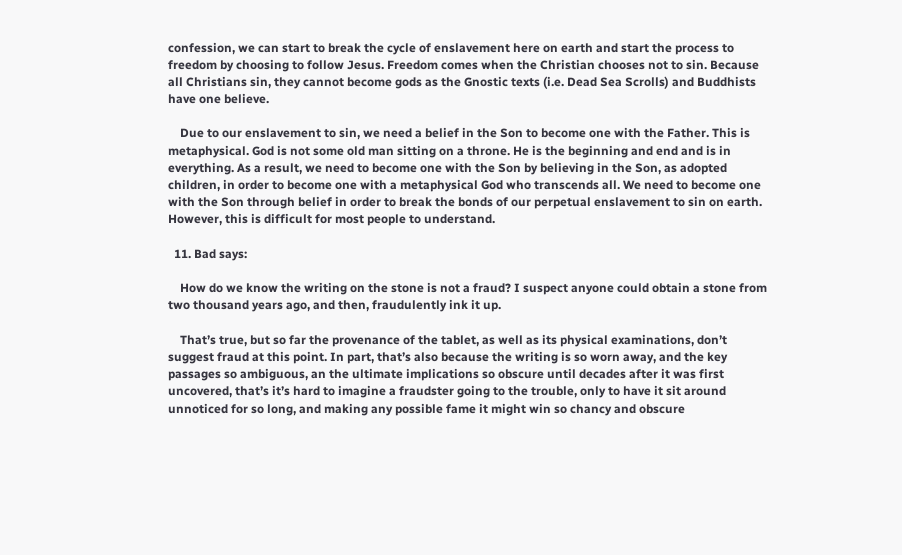confession, we can start to break the cycle of enslavement here on earth and start the process to freedom by choosing to follow Jesus. Freedom comes when the Christian chooses not to sin. Because all Christians sin, they cannot become gods as the Gnostic texts (i.e. Dead Sea Scrolls) and Buddhists have one believe.

    Due to our enslavement to sin, we need a belief in the Son to become one with the Father. This is metaphysical. God is not some old man sitting on a throne. He is the beginning and end and is in everything. As a result, we need to become one with the Son by believing in the Son, as adopted children, in order to become one with a metaphysical God who transcends all. We need to become one with the Son through belief in order to break the bonds of our perpetual enslavement to sin on earth. However, this is difficult for most people to understand.

  11. Bad says:

    How do we know the writing on the stone is not a fraud? I suspect anyone could obtain a stone from two thousand years ago, and then, fraudulently ink it up.

    That’s true, but so far the provenance of the tablet, as well as its physical examinations, don’t suggest fraud at this point. In part, that’s also because the writing is so worn away, and the key passages so ambiguous, an the ultimate implications so obscure until decades after it was first uncovered, that’s it’s hard to imagine a fraudster going to the trouble, only to have it sit around unnoticed for so long, and making any possible fame it might win so chancy and obscure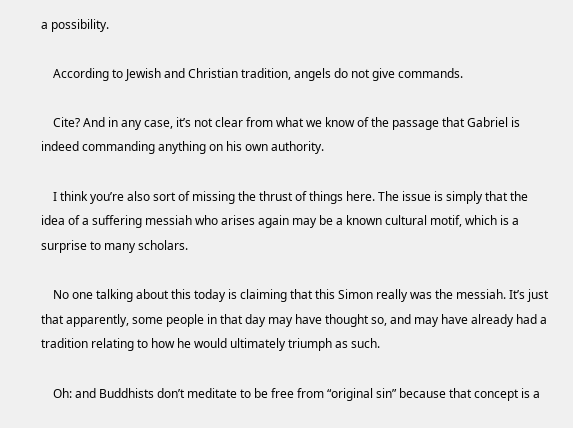a possibility.

    According to Jewish and Christian tradition, angels do not give commands.

    Cite? And in any case, it’s not clear from what we know of the passage that Gabriel is indeed commanding anything on his own authority.

    I think you’re also sort of missing the thrust of things here. The issue is simply that the idea of a suffering messiah who arises again may be a known cultural motif, which is a surprise to many scholars.

    No one talking about this today is claiming that this Simon really was the messiah. It’s just that apparently, some people in that day may have thought so, and may have already had a tradition relating to how he would ultimately triumph as such.

    Oh: and Buddhists don’t meditate to be free from “original sin” because that concept is a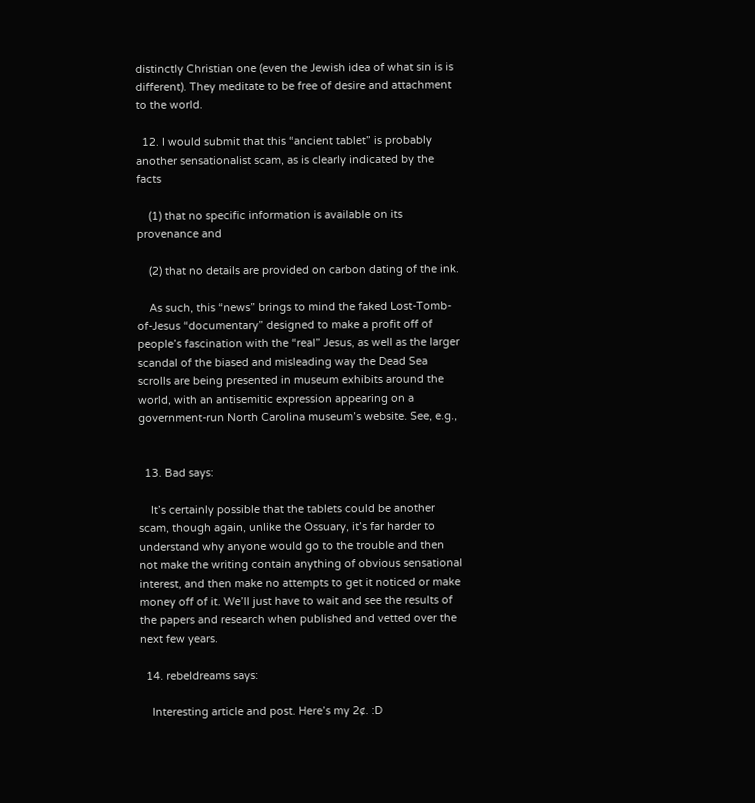distinctly Christian one (even the Jewish idea of what sin is is different). They meditate to be free of desire and attachment to the world.

  12. I would submit that this “ancient tablet” is probably another sensationalist scam, as is clearly indicated by the facts

    (1) that no specific information is available on its provenance and

    (2) that no details are provided on carbon dating of the ink.

    As such, this “news” brings to mind the faked Lost-Tomb-of-Jesus “documentary” designed to make a profit off of people’s fascination with the “real” Jesus, as well as the larger scandal of the biased and misleading way the Dead Sea scrolls are being presented in museum exhibits around the world, with an antisemitic expression appearing on a government-run North Carolina museum’s website. See, e.g.,


  13. Bad says:

    It’s certainly possible that the tablets could be another scam, though again, unlike the Ossuary, it’s far harder to understand why anyone would go to the trouble and then not make the writing contain anything of obvious sensational interest, and then make no attempts to get it noticed or make money off of it. We’ll just have to wait and see the results of the papers and research when published and vetted over the next few years.

  14. rebeldreams says:

    Interesting article and post. Here’s my 2¢. :D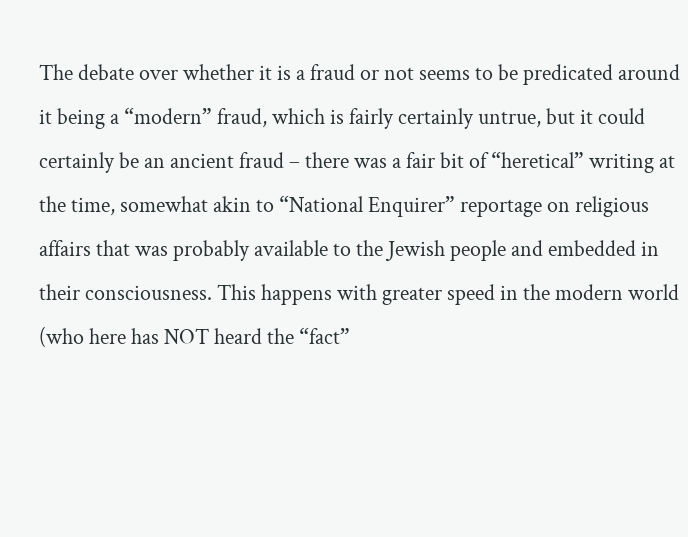The debate over whether it is a fraud or not seems to be predicated around it being a “modern” fraud, which is fairly certainly untrue, but it could certainly be an ancient fraud – there was a fair bit of “heretical” writing at the time, somewhat akin to “National Enquirer” reportage on religious affairs that was probably available to the Jewish people and embedded in their consciousness. This happens with greater speed in the modern world (who here has NOT heard the “fact”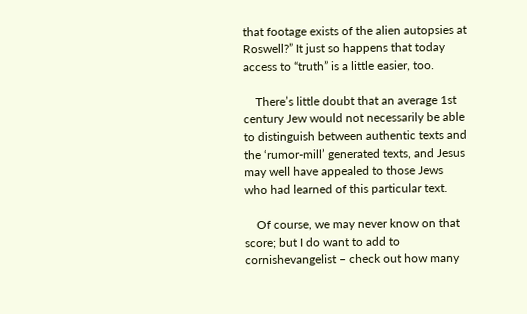that footage exists of the alien autopsies at Roswell?” It just so happens that today access to “truth” is a little easier, too.

    There’s little doubt that an average 1st century Jew would not necessarily be able to distinguish between authentic texts and the ‘rumor-mill’ generated texts, and Jesus may well have appealed to those Jews who had learned of this particular text.

    Of course, we may never know on that score; but I do want to add to cornishevangelist – check out how many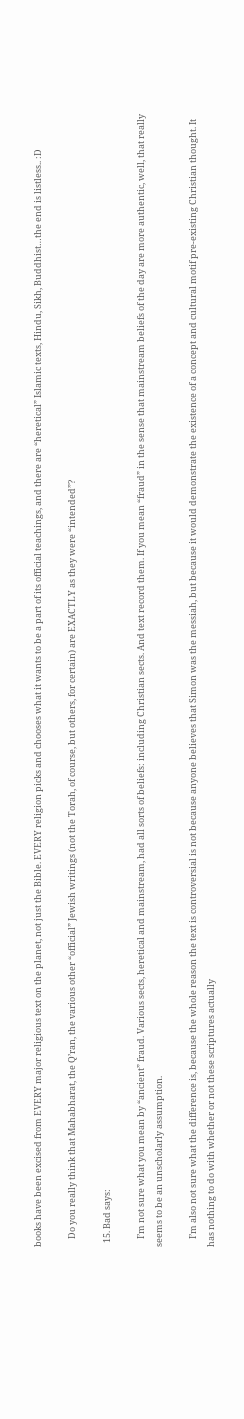books have been excised from EVERY major religious text on the planet, not just the Bible. EVERY religion picks and chooses what it wants to be a part of its official teachings, and there are “heretical” Islamic texts, Hindu, Sikh, Buddhist…the end is listless.. :D

    Do you really think that Mahabharat, the Q’ran, the various other “official” Jewish writings (not the Torah, of course, but others, for certain) are EXACTLY as they were “intended”?

  15. Bad says:

    I’m not sure what you mean by “ancient” fraud. Various sects, heretical and mainstream, had all sorts of beliefs: including Christian sects. And text record them. If you mean “fraud” in the sense that mainstream beliefs of the day are more authentic, well, that really seems to be an unscholarly assumption.

    I’m also not sure what the difference is, because the whole reason the text is controversial is not because anyone believes that Simon was the messiah, but because it would demonstrate the existence of a concept and cultural motif pre-existing Christian thought. It has nothing to do with whether or not these scriptures actually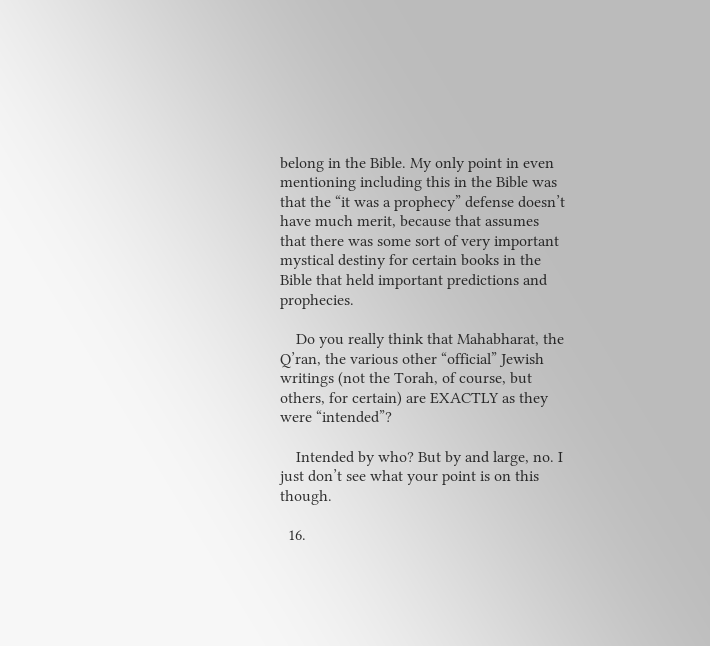belong in the Bible. My only point in even mentioning including this in the Bible was that the “it was a prophecy” defense doesn’t have much merit, because that assumes that there was some sort of very important mystical destiny for certain books in the Bible that held important predictions and prophecies.

    Do you really think that Mahabharat, the Q’ran, the various other “official” Jewish writings (not the Torah, of course, but others, for certain) are EXACTLY as they were “intended”?

    Intended by who? But by and large, no. I just don’t see what your point is on this though.

  16.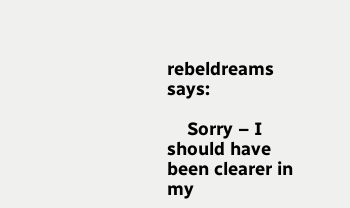rebeldreams says:

    Sorry – I should have been clearer in my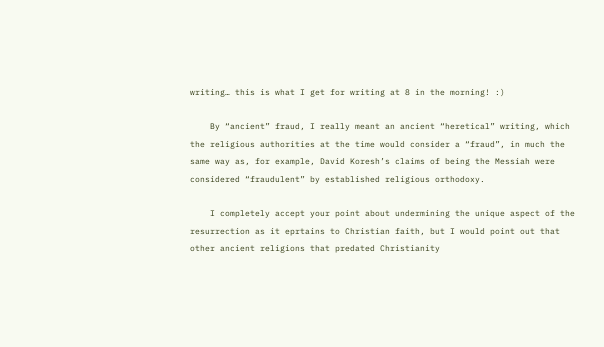writing… this is what I get for writing at 8 in the morning! :)

    By “ancient” fraud, I really meant an ancient “heretical” writing, which the religious authorities at the time would consider a “fraud”, in much the same way as, for example, David Koresh’s claims of being the Messiah were considered “fraudulent” by established religious orthodoxy.

    I completely accept your point about undermining the unique aspect of the resurrection as it eprtains to Christian faith, but I would point out that other ancient religions that predated Christianity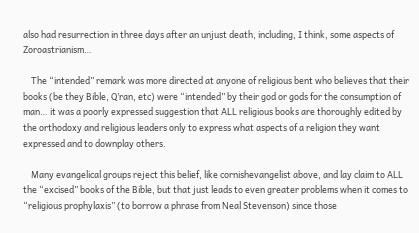also had resurrection in three days after an unjust death, including, I think, some aspects of Zoroastrianism…

    The “intended” remark was more directed at anyone of religious bent who believes that their books (be they Bible, Q’ran, etc) were “intended” by their god or gods for the consumption of man… it was a poorly expressed suggestion that ALL religious books are thoroughly edited by the orthodoxy and religious leaders only to express what aspects of a religion they want expressed and to downplay others.

    Many evangelical groups reject this belief, like cornishevangelist above, and lay claim to ALL the “excised” books of the Bible, but that just leads to even greater problems when it comes to “religious prophylaxis” (to borrow a phrase from Neal Stevenson) since those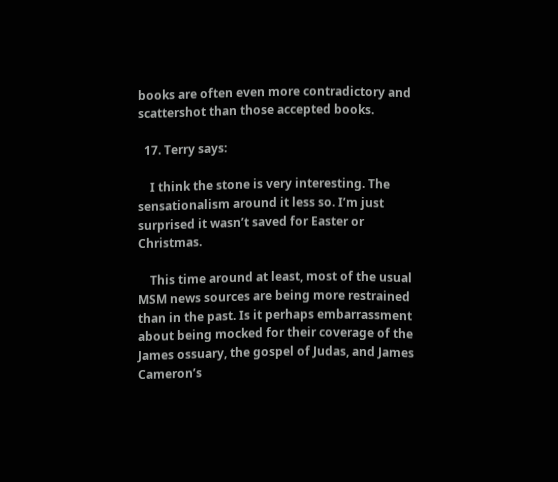books are often even more contradictory and scattershot than those accepted books.

  17. Terry says:

    I think the stone is very interesting. The sensationalism around it less so. I’m just surprised it wasn’t saved for Easter or Christmas.

    This time around at least, most of the usual MSM news sources are being more restrained than in the past. Is it perhaps embarrassment about being mocked for their coverage of the James ossuary, the gospel of Judas, and James Cameron’s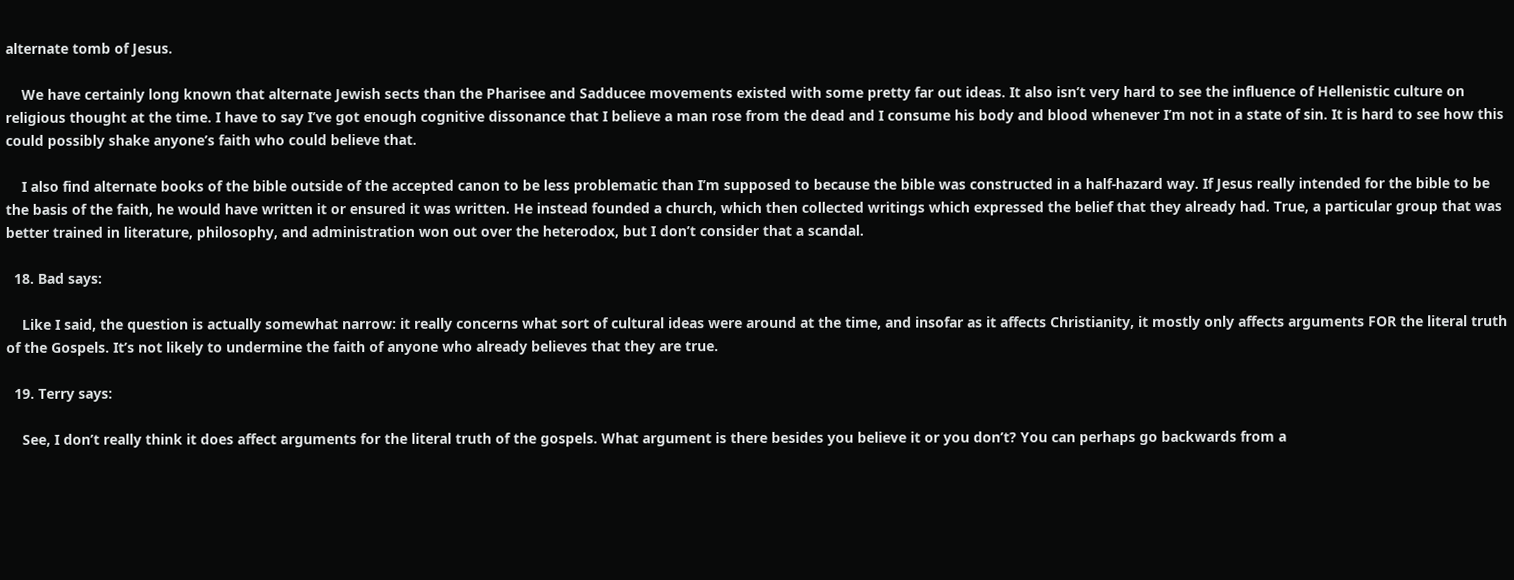alternate tomb of Jesus.

    We have certainly long known that alternate Jewish sects than the Pharisee and Sadducee movements existed with some pretty far out ideas. It also isn’t very hard to see the influence of Hellenistic culture on religious thought at the time. I have to say I’ve got enough cognitive dissonance that I believe a man rose from the dead and I consume his body and blood whenever I’m not in a state of sin. It is hard to see how this could possibly shake anyone’s faith who could believe that.

    I also find alternate books of the bible outside of the accepted canon to be less problematic than I’m supposed to because the bible was constructed in a half-hazard way. If Jesus really intended for the bible to be the basis of the faith, he would have written it or ensured it was written. He instead founded a church, which then collected writings which expressed the belief that they already had. True, a particular group that was better trained in literature, philosophy, and administration won out over the heterodox, but I don’t consider that a scandal.

  18. Bad says:

    Like I said, the question is actually somewhat narrow: it really concerns what sort of cultural ideas were around at the time, and insofar as it affects Christianity, it mostly only affects arguments FOR the literal truth of the Gospels. It’s not likely to undermine the faith of anyone who already believes that they are true.

  19. Terry says:

    See, I don’t really think it does affect arguments for the literal truth of the gospels. What argument is there besides you believe it or you don’t? You can perhaps go backwards from a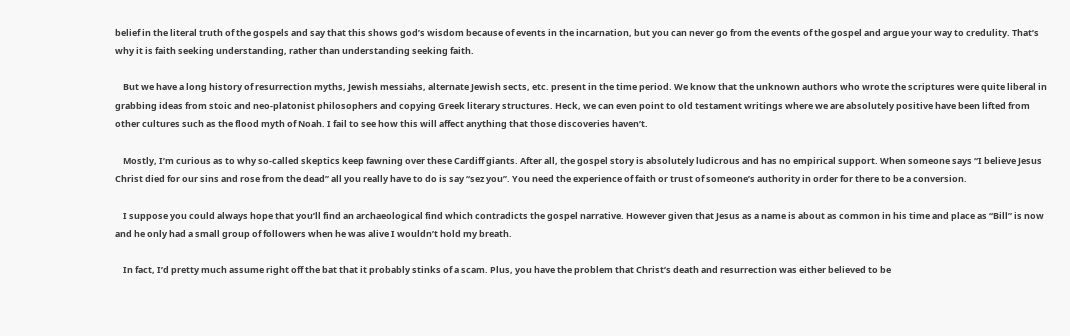belief in the literal truth of the gospels and say that this shows god’s wisdom because of events in the incarnation, but you can never go from the events of the gospel and argue your way to credulity. That’s why it is faith seeking understanding, rather than understanding seeking faith.

    But we have a long history of resurrection myths, Jewish messiahs, alternate Jewish sects, etc. present in the time period. We know that the unknown authors who wrote the scriptures were quite liberal in grabbing ideas from stoic and neo-platonist philosophers and copying Greek literary structures. Heck, we can even point to old testament writings where we are absolutely positive have been lifted from other cultures such as the flood myth of Noah. I fail to see how this will affect anything that those discoveries haven’t.

    Mostly, I’m curious as to why so-called skeptics keep fawning over these Cardiff giants. After all, the gospel story is absolutely ludicrous and has no empirical support. When someone says “I believe Jesus Christ died for our sins and rose from the dead” all you really have to do is say “sez you”. You need the experience of faith or trust of someone’s authority in order for there to be a conversion.

    I suppose you could always hope that you’ll find an archaeological find which contradicts the gospel narrative. However given that Jesus as a name is about as common in his time and place as “Bill” is now and he only had a small group of followers when he was alive I wouldn’t hold my breath.

    In fact, I’d pretty much assume right off the bat that it probably stinks of a scam. Plus, you have the problem that Christ’s death and resurrection was either believed to be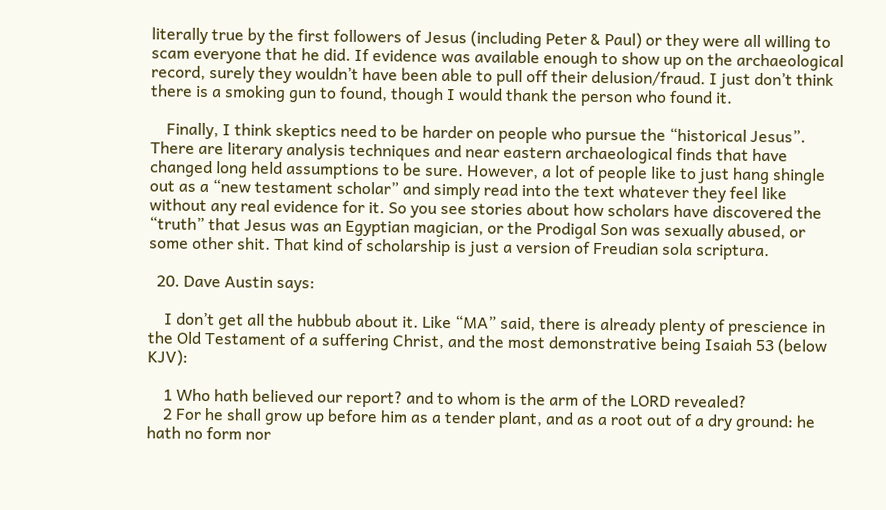literally true by the first followers of Jesus (including Peter & Paul) or they were all willing to scam everyone that he did. If evidence was available enough to show up on the archaeological record, surely they wouldn’t have been able to pull off their delusion/fraud. I just don’t think there is a smoking gun to found, though I would thank the person who found it.

    Finally, I think skeptics need to be harder on people who pursue the “historical Jesus”. There are literary analysis techniques and near eastern archaeological finds that have changed long held assumptions to be sure. However, a lot of people like to just hang shingle out as a “new testament scholar” and simply read into the text whatever they feel like without any real evidence for it. So you see stories about how scholars have discovered the “truth” that Jesus was an Egyptian magician, or the Prodigal Son was sexually abused, or some other shit. That kind of scholarship is just a version of Freudian sola scriptura.

  20. Dave Austin says:

    I don’t get all the hubbub about it. Like “MA” said, there is already plenty of prescience in the Old Testament of a suffering Christ, and the most demonstrative being Isaiah 53 (below KJV):

    1 Who hath believed our report? and to whom is the arm of the LORD revealed?
    2 For he shall grow up before him as a tender plant, and as a root out of a dry ground: he hath no form nor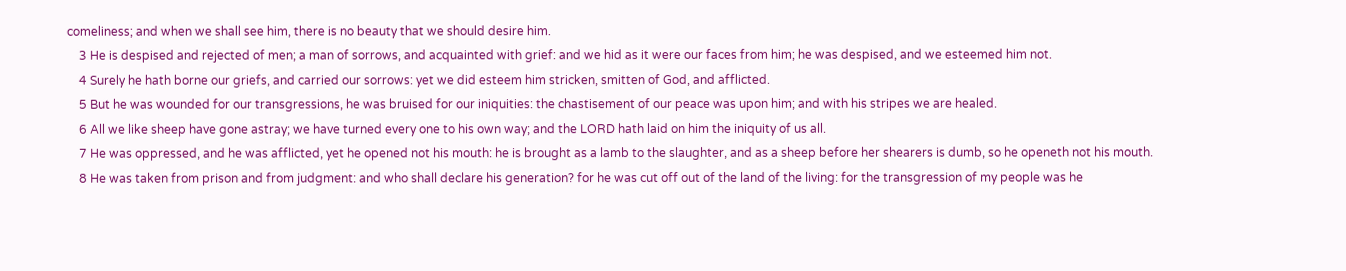comeliness; and when we shall see him, there is no beauty that we should desire him.
    3 He is despised and rejected of men; a man of sorrows, and acquainted with grief: and we hid as it were our faces from him; he was despised, and we esteemed him not.
    4 Surely he hath borne our griefs, and carried our sorrows: yet we did esteem him stricken, smitten of God, and afflicted.
    5 But he was wounded for our transgressions, he was bruised for our iniquities: the chastisement of our peace was upon him; and with his stripes we are healed.
    6 All we like sheep have gone astray; we have turned every one to his own way; and the LORD hath laid on him the iniquity of us all.
    7 He was oppressed, and he was afflicted, yet he opened not his mouth: he is brought as a lamb to the slaughter, and as a sheep before her shearers is dumb, so he openeth not his mouth.
    8 He was taken from prison and from judgment: and who shall declare his generation? for he was cut off out of the land of the living: for the transgression of my people was he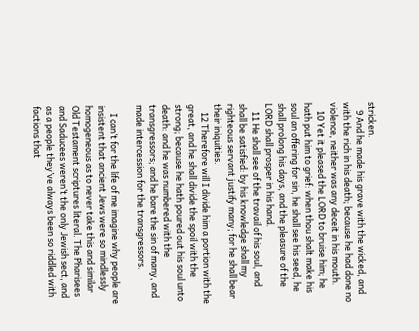stricken.
    9 And he made his grave with the wicked, and with the rich in his death; because he had done no violence, neither was any deceit in his mouth.
    10 Yet it pleased the LORD to bruise him; he hath put him to grief: when thou shalt make his soul an offering for sin, he shall see his seed, he shall prolong his days, and the pleasure of the LORD shall prosper in his hand.
    11 He shall see of the travail of his soul, and shall be satisfied: by his knowledge shall my righteous servant justify many; for he shall bear their iniquities.
    12 Therefore will I divide him a portion with the great, and he shall divide the spoil with the strong; because he hath poured out his soul unto death: and he was numbered with the transgressors; and he bare the sin of many, and made intercession for the transgressors.

    I can’t for the life of me imagine why people are insistent that ancient Jews were so mindlessly homogeneous as to never take this and similar Old Testament scriptures literal. The Pharisees and Saducees weren’t the only Jewish sect, and as a people they’ve always been so riddled with factions that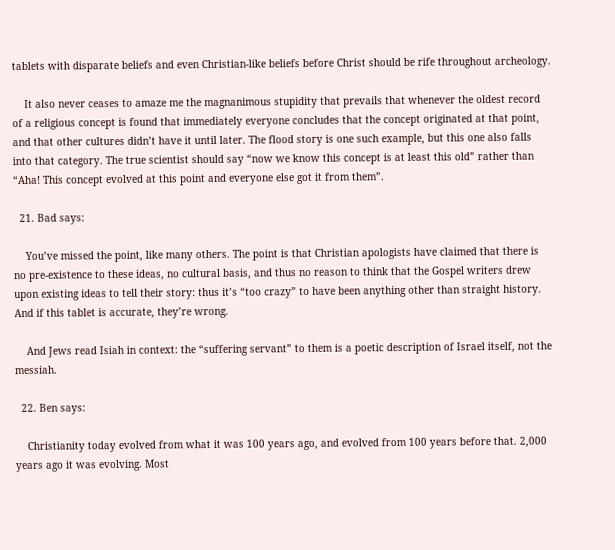tablets with disparate beliefs and even Christian-like beliefs before Christ should be rife throughout archeology.

    It also never ceases to amaze me the magnanimous stupidity that prevails that whenever the oldest record of a religious concept is found that immediately everyone concludes that the concept originated at that point, and that other cultures didn’t have it until later. The flood story is one such example, but this one also falls into that category. The true scientist should say “now we know this concept is at least this old” rather than “Aha! This concept evolved at this point and everyone else got it from them”.

  21. Bad says:

    You’ve missed the point, like many others. The point is that Christian apologists have claimed that there is no pre-existence to these ideas, no cultural basis, and thus no reason to think that the Gospel writers drew upon existing ideas to tell their story: thus it’s “too crazy” to have been anything other than straight history. And if this tablet is accurate, they’re wrong.

    And Jews read Isiah in context: the “suffering servant” to them is a poetic description of Israel itself, not the messiah.

  22. Ben says:

    Christianity today evolved from what it was 100 years ago, and evolved from 100 years before that. 2,000 years ago it was evolving. Most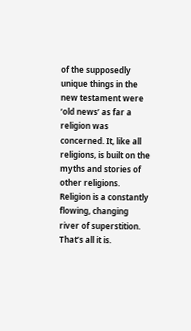of the supposedly unique things in the new testament were ‘old news’ as far a religion was concerned. It, like all religions, is built on the myths and stories of other religions. Religion is a constantly flowing, changing river of superstition. That’s all it is.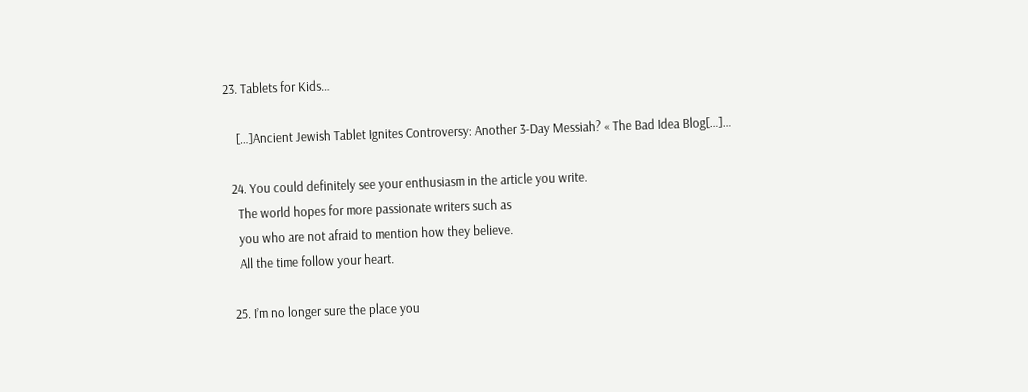23. Tablets for Kids…

    […]Ancient Jewish Tablet Ignites Controversy: Another 3-Day Messiah? « The Bad Idea Blog[…]…

  24. You could definitely see your enthusiasm in the article you write.
    The world hopes for more passionate writers such as
    you who are not afraid to mention how they believe.
    All the time follow your heart.

  25. I’m no longer sure the place you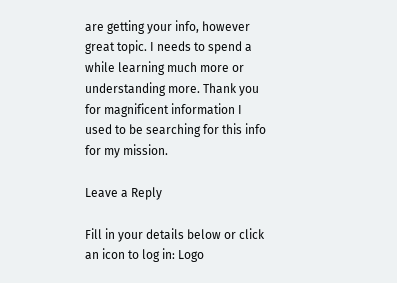are getting your info, however great topic. I needs to spend a while learning much more or understanding more. Thank you for magnificent information I used to be searching for this info for my mission.

Leave a Reply

Fill in your details below or click an icon to log in: Logo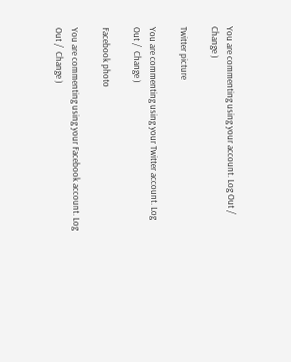You are commenting using your account. Log Out /  Change )

Twitter picture

You are commenting using your Twitter account. Log Out /  Change )

Facebook photo

You are commenting using your Facebook account. Log Out /  Change )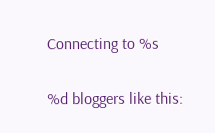Connecting to %s

%d bloggers like this: